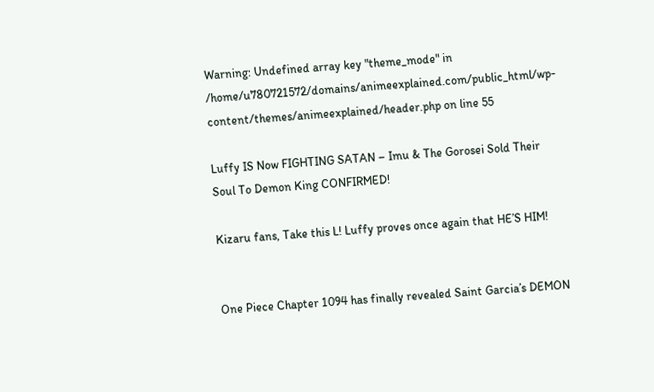Warning: Undefined array key "theme_mode" in /home/u780721572/domains/animeexplained.com/public_html/wp-content/themes/animeexplained/header.php on line 55

Luffy IS Now FIGHTING SATAN – Imu & The Gorosei Sold Their Soul To Demon King CONFIRMED!

Kizaru fans, Take this L! Luffy proves once again that HE’S HIM!


One Piece Chapter 1094 has finally revealed Saint Garcia’s DEMON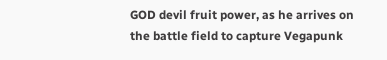GOD devil fruit power, as he arrives on the battle field to capture Vegapunk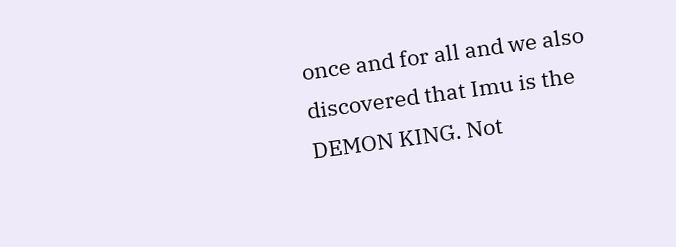once and for all and we also discovered that Imu is the DEMON KING. Not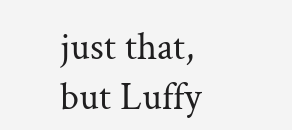just that, but Luffy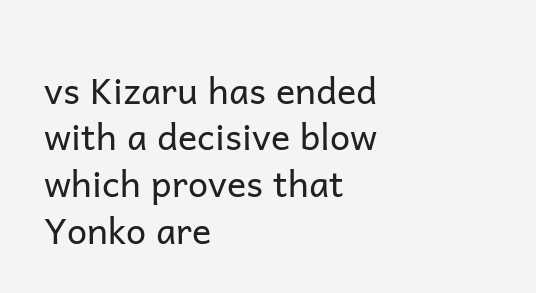vs Kizaru has ended with a decisive blow which proves that Yonko are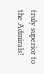truly superior to the Admirals!